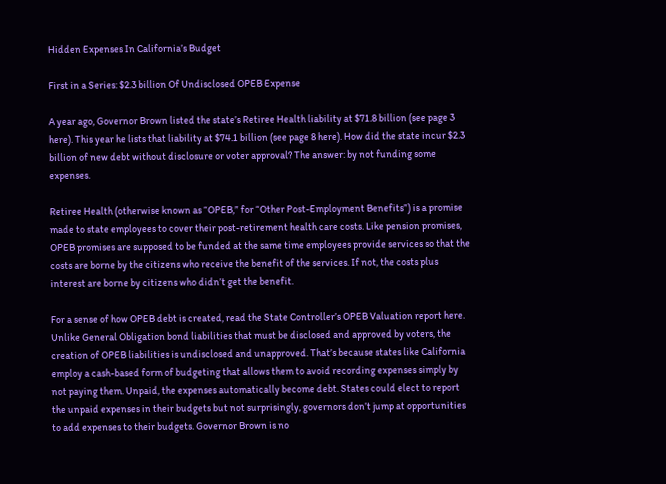Hidden Expenses In California’s Budget

First in a Series: $2.3 billion Of Undisclosed OPEB Expense

A year ago, Governor Brown listed the state’s Retiree Health liability at $71.8 billion (see page 3 here). This year he lists that liability at $74.1 billion (see page 8 here). How did the state incur $2.3 billion of new debt without disclosure or voter approval? The answer: by not funding some expenses.

Retiree Health (otherwise known as “OPEB,” for “Other Post-Employment Benefits”) is a promise made to state employees to cover their post-retirement health care costs. Like pension promises, OPEB promises are supposed to be funded at the same time employees provide services so that the costs are borne by the citizens who receive the benefit of the services. If not, the costs plus interest are borne by citizens who didn’t get the benefit.

For a sense of how OPEB debt is created, read the State Controller’s OPEB Valuation report here. Unlike General Obligation bond liabilities that must be disclosed and approved by voters, the creation of OPEB liabilities is undisclosed and unapproved. That’s because states like California employ a cash-based form of budgeting that allows them to avoid recording expenses simply by not paying them. Unpaid, the expenses automatically become debt. States could elect to report the unpaid expenses in their budgets but not surprisingly, governors don’t jump at opportunities to add expenses to their budgets. Governor Brown is no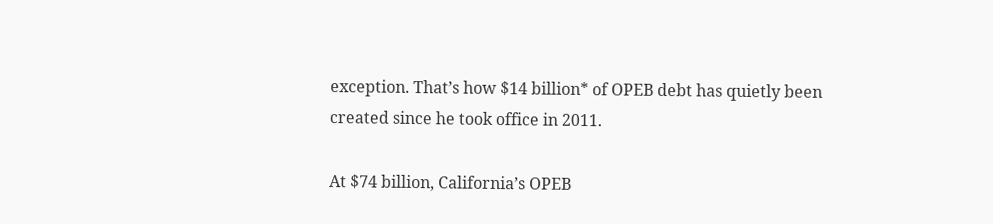exception. That’s how $14 billion* of OPEB debt has quietly been created since he took office in 2011.

At $74 billion, California’s OPEB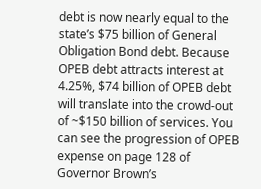debt is now nearly equal to the state’s $75 billion of General Obligation Bond debt. Because OPEB debt attracts interest at 4.25%, $74 billion of OPEB debt will translate into the crowd-out of ~$150 billion of services. You can see the progression of OPEB expense on page 128 of Governor Brown’s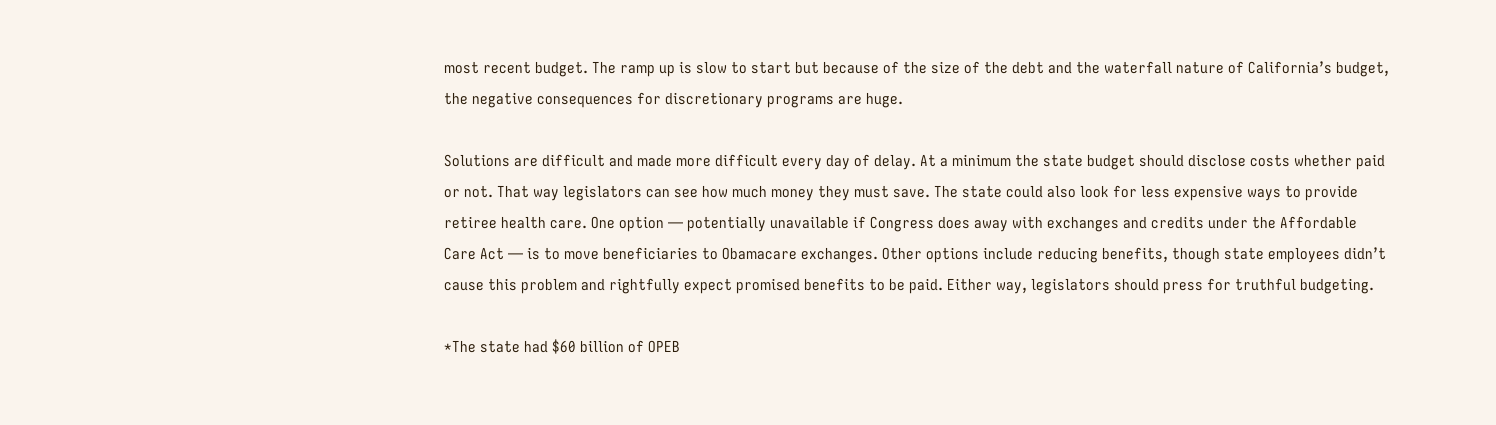most recent budget. The ramp up is slow to start but because of the size of the debt and the waterfall nature of California’s budget, the negative consequences for discretionary programs are huge.

Solutions are difficult and made more difficult every day of delay. At a minimum the state budget should disclose costs whether paid or not. That way legislators can see how much money they must save. The state could also look for less expensive ways to provide retiree health care. One option — potentially unavailable if Congress does away with exchanges and credits under the Affordable Care Act — is to move beneficiaries to Obamacare exchanges. Other options include reducing benefits, though state employees didn’t cause this problem and rightfully expect promised benefits to be paid. Either way, legislators should press for truthful budgeting.

*The state had $60 billion of OPEB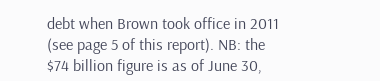debt when Brown took office in 2011 (see page 5 of this report). NB: the $74 billion figure is as of June 30,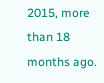2015, more than 18 months ago.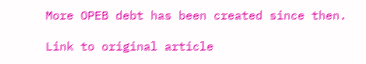More OPEB debt has been created since then.

Link to original article